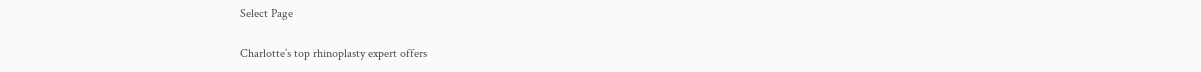Select Page

Charlotte’s top rhinoplasty expert offers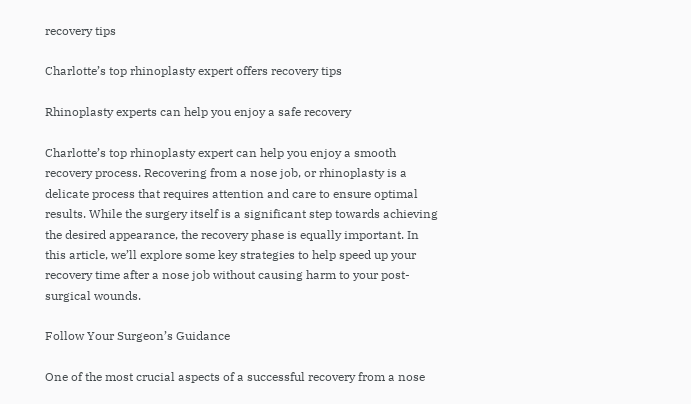recovery tips

Charlotte’s top rhinoplasty expert offers recovery tips

Rhinoplasty experts can help you enjoy a safe recovery

Charlotte’s top rhinoplasty expert can help you enjoy a smooth recovery process. Recovering from a nose job, or rhinoplasty is a delicate process that requires attention and care to ensure optimal results. While the surgery itself is a significant step towards achieving the desired appearance, the recovery phase is equally important. In this article, we’ll explore some key strategies to help speed up your recovery time after a nose job without causing harm to your post-surgical wounds.

Follow Your Surgeon’s Guidance

One of the most crucial aspects of a successful recovery from a nose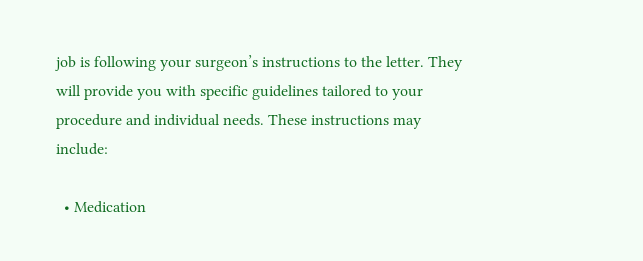job is following your surgeon’s instructions to the letter. They will provide you with specific guidelines tailored to your procedure and individual needs. These instructions may include:

  • Medication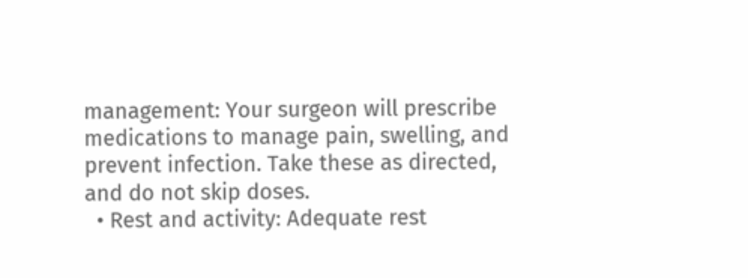management: Your surgeon will prescribe medications to manage pain, swelling, and prevent infection. Take these as directed, and do not skip doses.
  • Rest and activity: Adequate rest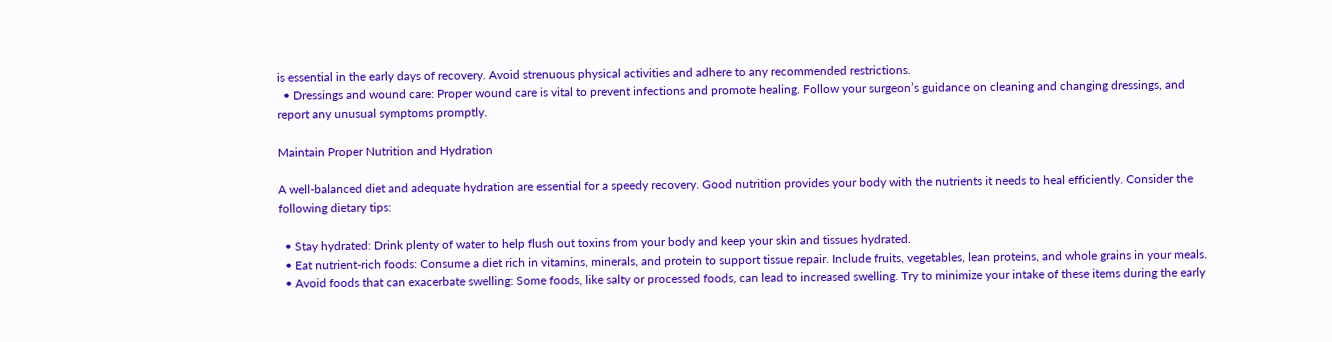is essential in the early days of recovery. Avoid strenuous physical activities and adhere to any recommended restrictions.
  • Dressings and wound care: Proper wound care is vital to prevent infections and promote healing. Follow your surgeon’s guidance on cleaning and changing dressings, and report any unusual symptoms promptly.

Maintain Proper Nutrition and Hydration

A well-balanced diet and adequate hydration are essential for a speedy recovery. Good nutrition provides your body with the nutrients it needs to heal efficiently. Consider the following dietary tips:

  • Stay hydrated: Drink plenty of water to help flush out toxins from your body and keep your skin and tissues hydrated.
  • Eat nutrient-rich foods: Consume a diet rich in vitamins, minerals, and protein to support tissue repair. Include fruits, vegetables, lean proteins, and whole grains in your meals.
  • Avoid foods that can exacerbate swelling: Some foods, like salty or processed foods, can lead to increased swelling. Try to minimize your intake of these items during the early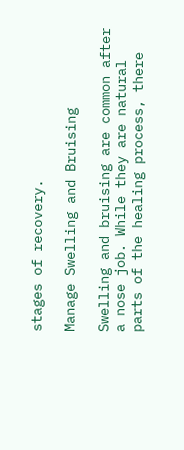stages of recovery.

Manage Swelling and Bruising

Swelling and bruising are common after a nose job. While they are natural parts of the healing process, there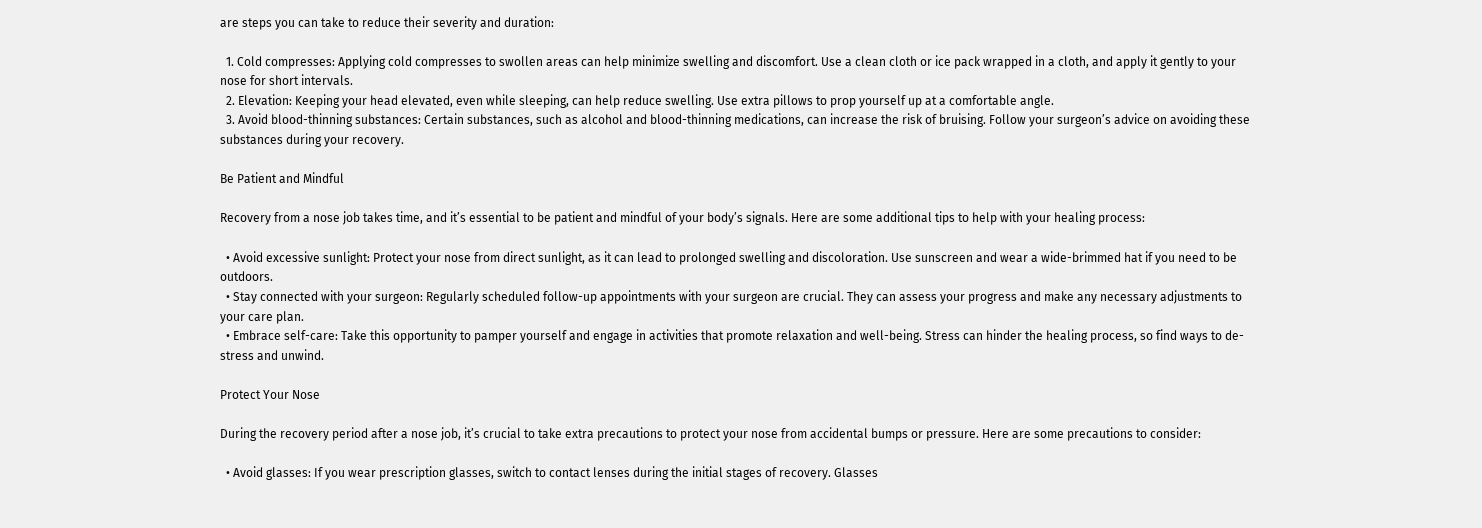are steps you can take to reduce their severity and duration:

  1. Cold compresses: Applying cold compresses to swollen areas can help minimize swelling and discomfort. Use a clean cloth or ice pack wrapped in a cloth, and apply it gently to your nose for short intervals.
  2. Elevation: Keeping your head elevated, even while sleeping, can help reduce swelling. Use extra pillows to prop yourself up at a comfortable angle.
  3. Avoid blood-thinning substances: Certain substances, such as alcohol and blood-thinning medications, can increase the risk of bruising. Follow your surgeon’s advice on avoiding these substances during your recovery.

Be Patient and Mindful

Recovery from a nose job takes time, and it’s essential to be patient and mindful of your body’s signals. Here are some additional tips to help with your healing process:

  • Avoid excessive sunlight: Protect your nose from direct sunlight, as it can lead to prolonged swelling and discoloration. Use sunscreen and wear a wide-brimmed hat if you need to be outdoors.
  • Stay connected with your surgeon: Regularly scheduled follow-up appointments with your surgeon are crucial. They can assess your progress and make any necessary adjustments to your care plan.
  • Embrace self-care: Take this opportunity to pamper yourself and engage in activities that promote relaxation and well-being. Stress can hinder the healing process, so find ways to de-stress and unwind.

Protect Your Nose

During the recovery period after a nose job, it’s crucial to take extra precautions to protect your nose from accidental bumps or pressure. Here are some precautions to consider:

  • Avoid glasses: If you wear prescription glasses, switch to contact lenses during the initial stages of recovery. Glasses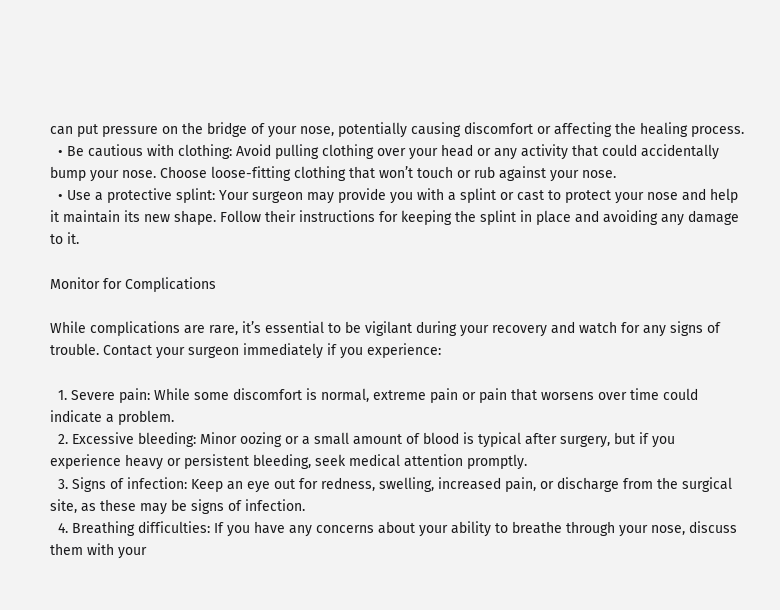can put pressure on the bridge of your nose, potentially causing discomfort or affecting the healing process.
  • Be cautious with clothing: Avoid pulling clothing over your head or any activity that could accidentally bump your nose. Choose loose-fitting clothing that won’t touch or rub against your nose.
  • Use a protective splint: Your surgeon may provide you with a splint or cast to protect your nose and help it maintain its new shape. Follow their instructions for keeping the splint in place and avoiding any damage to it.

Monitor for Complications

While complications are rare, it’s essential to be vigilant during your recovery and watch for any signs of trouble. Contact your surgeon immediately if you experience:

  1. Severe pain: While some discomfort is normal, extreme pain or pain that worsens over time could indicate a problem.
  2. Excessive bleeding: Minor oozing or a small amount of blood is typical after surgery, but if you experience heavy or persistent bleeding, seek medical attention promptly.
  3. Signs of infection: Keep an eye out for redness, swelling, increased pain, or discharge from the surgical site, as these may be signs of infection.
  4. Breathing difficulties: If you have any concerns about your ability to breathe through your nose, discuss them with your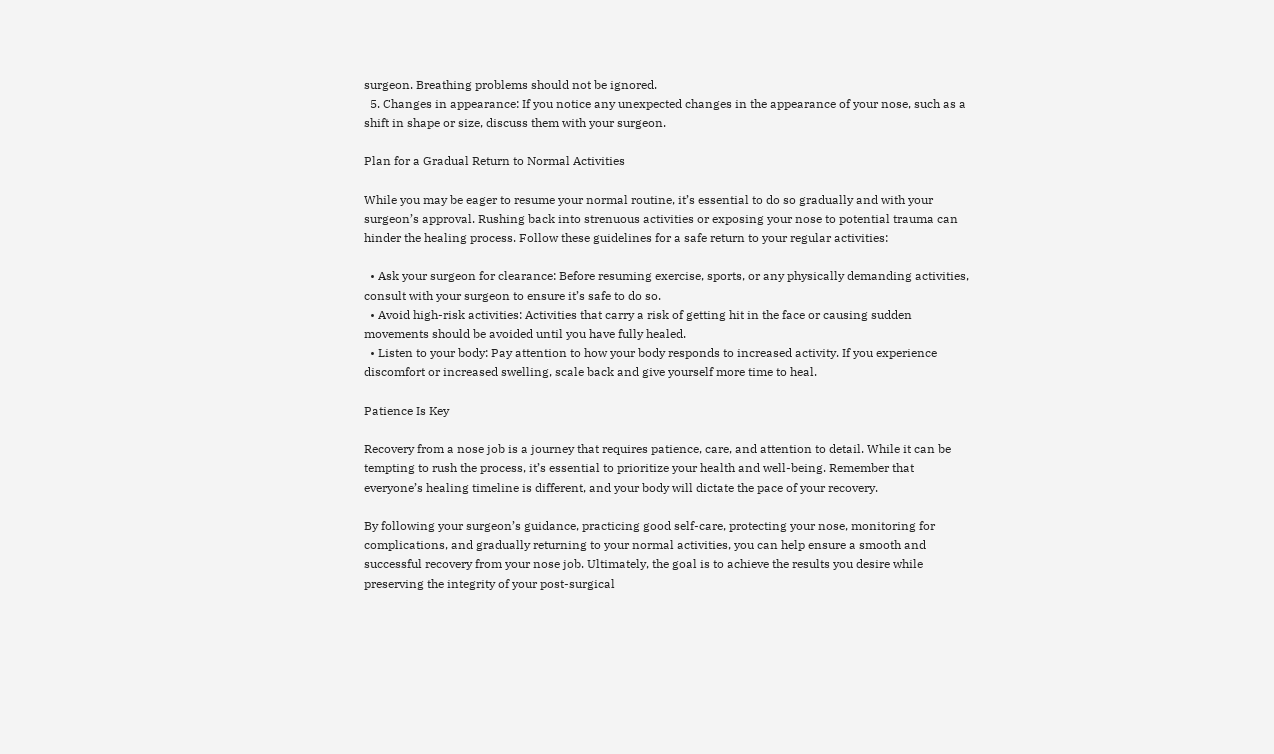surgeon. Breathing problems should not be ignored.
  5. Changes in appearance: If you notice any unexpected changes in the appearance of your nose, such as a shift in shape or size, discuss them with your surgeon.

Plan for a Gradual Return to Normal Activities

While you may be eager to resume your normal routine, it’s essential to do so gradually and with your surgeon’s approval. Rushing back into strenuous activities or exposing your nose to potential trauma can hinder the healing process. Follow these guidelines for a safe return to your regular activities:

  • Ask your surgeon for clearance: Before resuming exercise, sports, or any physically demanding activities, consult with your surgeon to ensure it’s safe to do so.
  • Avoid high-risk activities: Activities that carry a risk of getting hit in the face or causing sudden movements should be avoided until you have fully healed.
  • Listen to your body: Pay attention to how your body responds to increased activity. If you experience discomfort or increased swelling, scale back and give yourself more time to heal.

Patience Is Key

Recovery from a nose job is a journey that requires patience, care, and attention to detail. While it can be tempting to rush the process, it’s essential to prioritize your health and well-being. Remember that everyone’s healing timeline is different, and your body will dictate the pace of your recovery.

By following your surgeon’s guidance, practicing good self-care, protecting your nose, monitoring for complications, and gradually returning to your normal activities, you can help ensure a smooth and successful recovery from your nose job. Ultimately, the goal is to achieve the results you desire while preserving the integrity of your post-surgical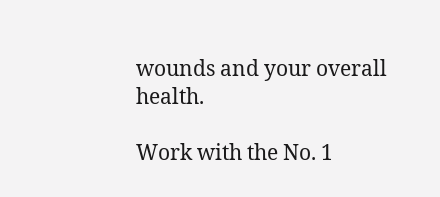wounds and your overall health.

Work with the No. 1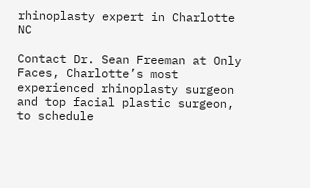rhinoplasty expert in Charlotte NC

Contact Dr. Sean Freeman at Only Faces, Charlotte’s most experienced rhinoplasty surgeon and top facial plastic surgeon, to schedule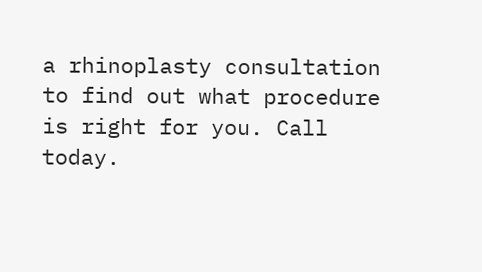a rhinoplasty consultation to find out what procedure is right for you. Call today.